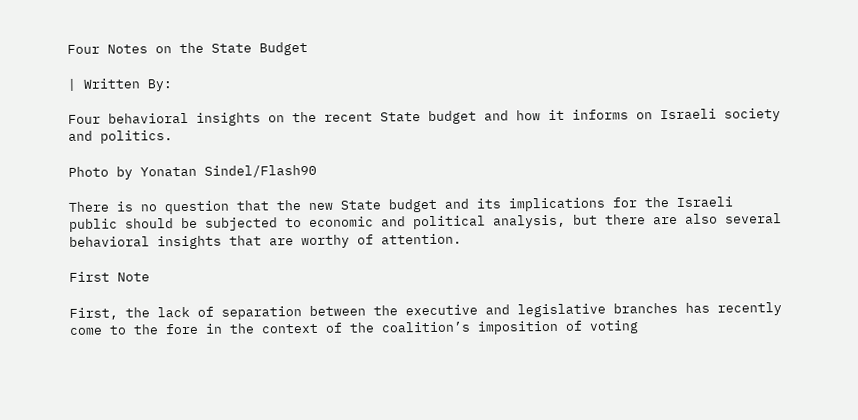Four Notes on the State Budget

| Written By:

Four behavioral insights on the recent State budget and how it informs on Israeli society and politics.

Photo by Yonatan Sindel/Flash90

There is no question that the new State budget and its implications for the Israeli public should be subjected to economic and political analysis, but there are also several behavioral insights that are worthy of attention.

First Note

First, the lack of separation between the executive and legislative branches has recently come to the fore in the context of the coalition’s imposition of voting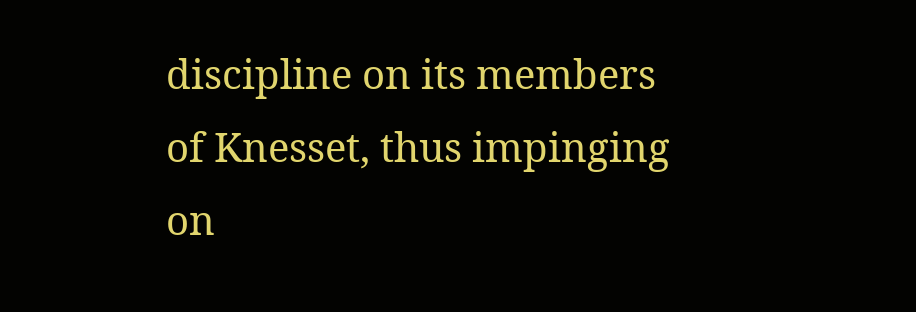discipline on its members of Knesset, thus impinging on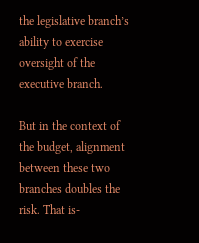the legislative branch’s ability to exercise oversight of the executive branch.

But in the context of the budget, alignment between these two branches doubles the risk. That is-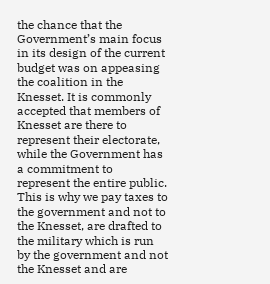the chance that the Government’s main focus in its design of the current budget was on appeasing the coalition in the Knesset. It is commonly accepted that members of Knesset are there to represent their electorate, while the Government has a commitment to represent the entire public. This is why we pay taxes to the government and not to the Knesset, are drafted to the military which is run by the government and not the Knesset and are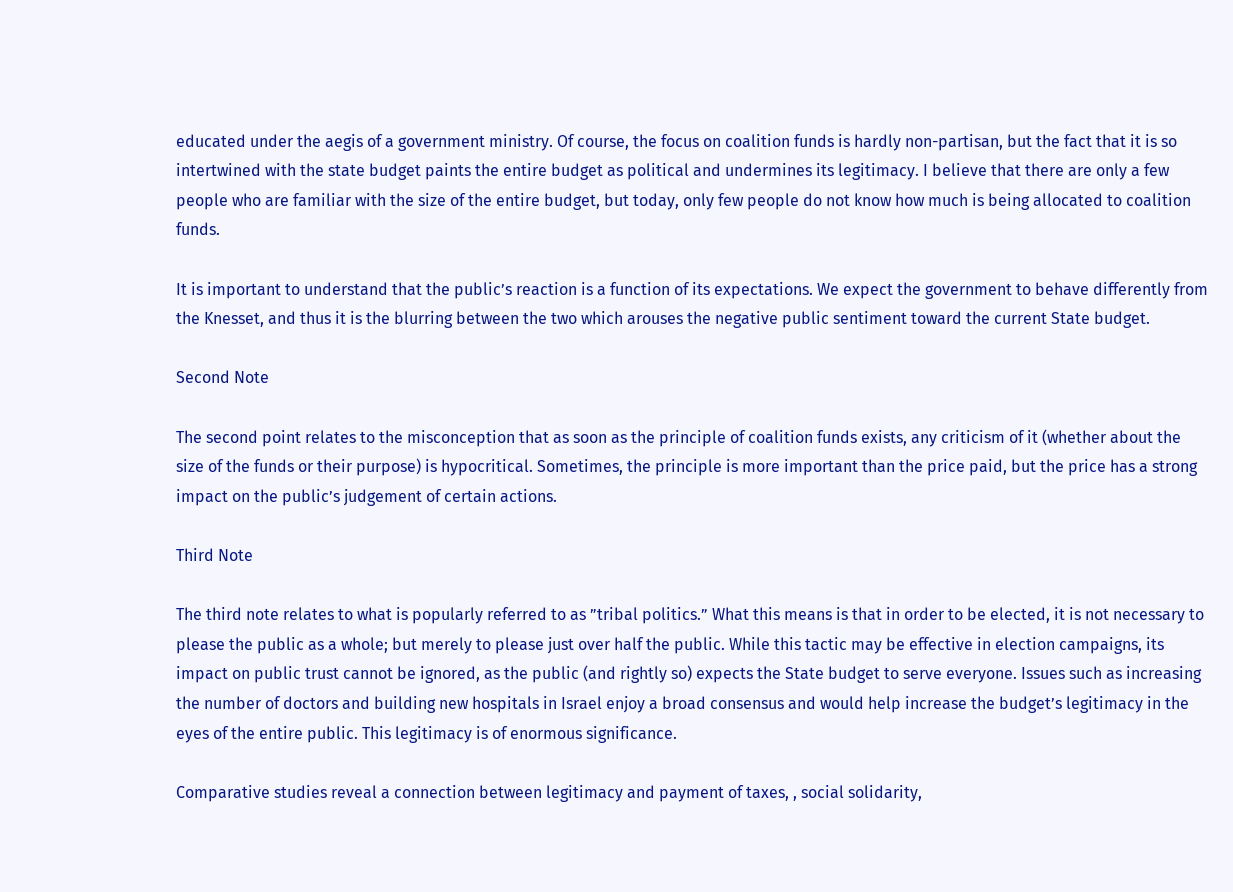educated under the aegis of a government ministry. Of course, the focus on coalition funds is hardly non-partisan, but the fact that it is so intertwined with the state budget paints the entire budget as political and undermines its legitimacy. I believe that there are only a few people who are familiar with the size of the entire budget, but today, only few people do not know how much is being allocated to coalition funds.

It is important to understand that the public’s reaction is a function of its expectations. We expect the government to behave differently from the Knesset, and thus it is the blurring between the two which arouses the negative public sentiment toward the current State budget.

Second Note

The second point relates to the misconception that as soon as the principle of coalition funds exists, any criticism of it (whether about the size of the funds or their purpose) is hypocritical. Sometimes, the principle is more important than the price paid, but the price has a strong impact on the public’s judgement of certain actions.

Third Note

The third note relates to what is popularly referred to as ”tribal politics.” What this means is that in order to be elected, it is not necessary to please the public as a whole; but merely to please just over half the public. While this tactic may be effective in election campaigns, its impact on public trust cannot be ignored, as the public (and rightly so) expects the State budget to serve everyone. Issues such as increasing the number of doctors and building new hospitals in Israel enjoy a broad consensus and would help increase the budget’s legitimacy in the eyes of the entire public. This legitimacy is of enormous significance.

Comparative studies reveal a connection between legitimacy and payment of taxes, , social solidarity,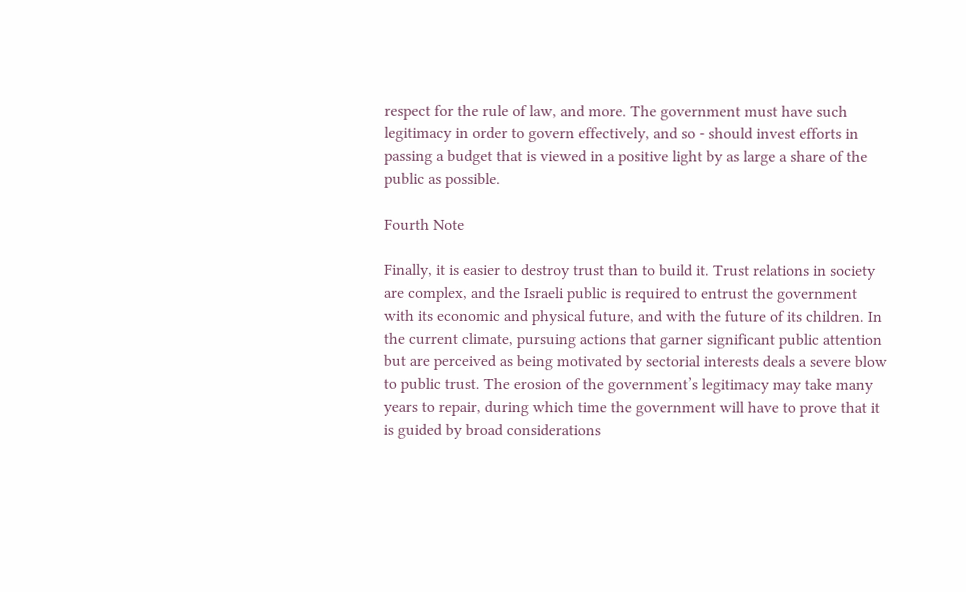respect for the rule of law, and more. The government must have such legitimacy in order to govern effectively, and so - should invest efforts in passing a budget that is viewed in a positive light by as large a share of the public as possible.

Fourth Note

Finally, it is easier to destroy trust than to build it. Trust relations in society are complex, and the Israeli public is required to entrust the government with its economic and physical future, and with the future of its children. In the current climate, pursuing actions that garner significant public attention but are perceived as being motivated by sectorial interests deals a severe blow to public trust. The erosion of the government’s legitimacy may take many years to repair, during which time the government will have to prove that it is guided by broad considerations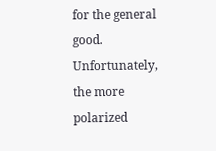for the general good. Unfortunately, the more polarized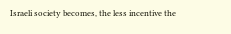Israeli society becomes, the less incentive the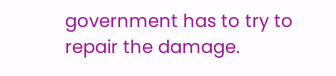government has to try to repair the damage.